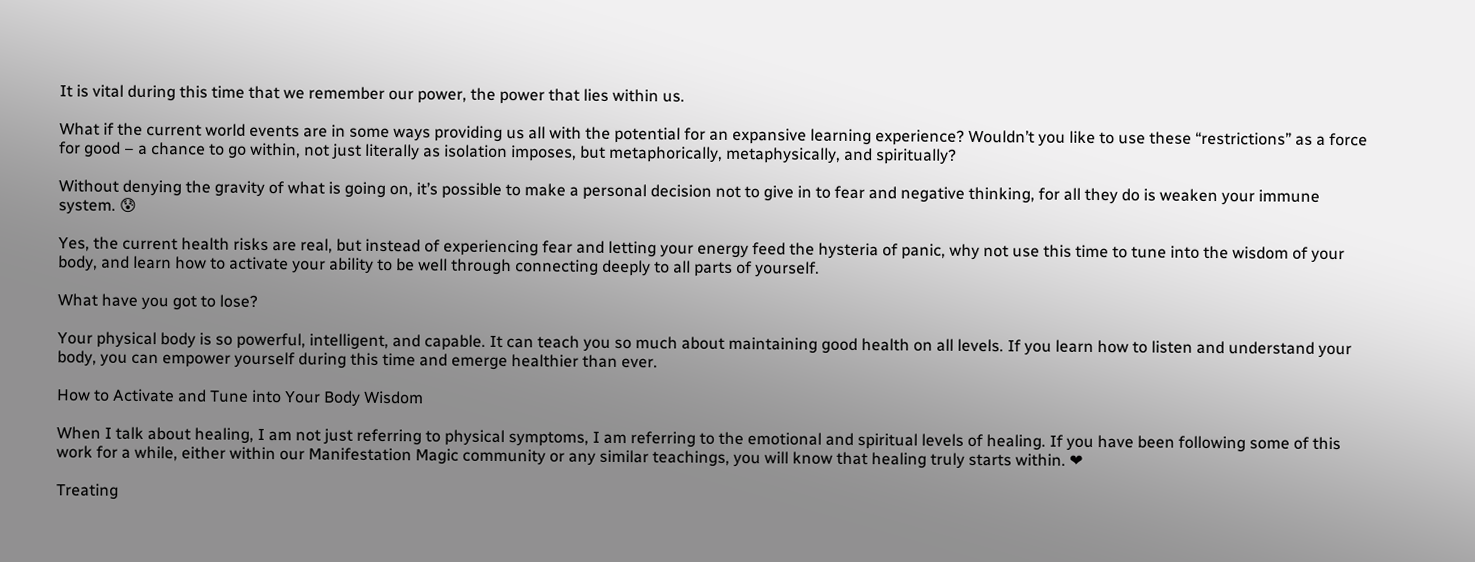It is vital during this time that we remember our power, the power that lies within us.

What if the current world events are in some ways providing us all with the potential for an expansive learning experience? Wouldn’t you like to use these “restrictions” as a force for good – a chance to go within, not just literally as isolation imposes, but metaphorically, metaphysically, and spiritually?

Without denying the gravity of what is going on, it’s possible to make a personal decision not to give in to fear and negative thinking, for all they do is weaken your immune system. 😰

Yes, the current health risks are real, but instead of experiencing fear and letting your energy feed the hysteria of panic, why not use this time to tune into the wisdom of your body, and learn how to activate your ability to be well through connecting deeply to all parts of yourself.

What have you got to lose?

Your physical body is so powerful, intelligent, and capable. It can teach you so much about maintaining good health on all levels. If you learn how to listen and understand your body, you can empower yourself during this time and emerge healthier than ever.

How to Activate and Tune into Your Body Wisdom

When I talk about healing, I am not just referring to physical symptoms, I am referring to the emotional and spiritual levels of healing. If you have been following some of this work for a while, either within our Manifestation Magic community or any similar teachings, you will know that healing truly starts within. ❤

Treating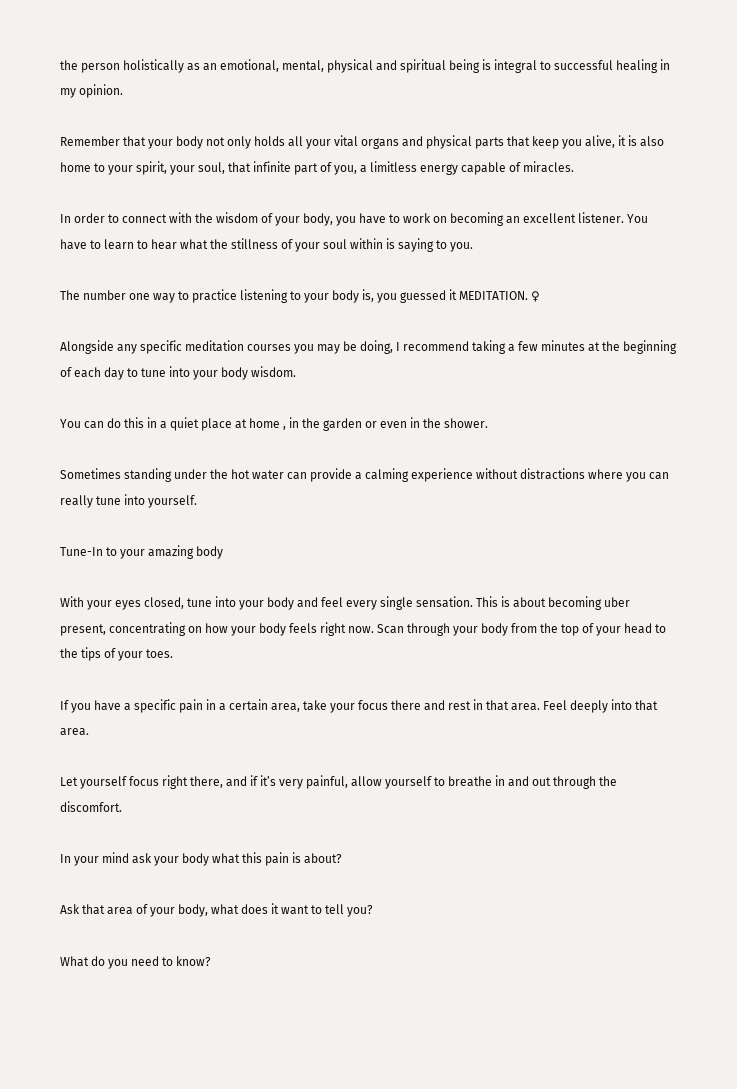the person holistically as an emotional, mental, physical and spiritual being is integral to successful healing in my opinion.

Remember that your body not only holds all your vital organs and physical parts that keep you alive, it is also home to your spirit, your soul, that infinite part of you, a limitless energy capable of miracles.

In order to connect with the wisdom of your body, you have to work on becoming an excellent listener. You have to learn to hear what the stillness of your soul within is saying to you.

The number one way to practice listening to your body is, you guessed it MEDITATION. ♀

Alongside any specific meditation courses you may be doing, I recommend taking a few minutes at the beginning of each day to tune into your body wisdom.

You can do this in a quiet place at home , in the garden or even in the shower.

Sometimes standing under the hot water can provide a calming experience without distractions where you can really tune into yourself.

Tune-In to your amazing body

With your eyes closed, tune into your body and feel every single sensation. This is about becoming uber present, concentrating on how your body feels right now. Scan through your body from the top of your head to the tips of your toes.

If you have a specific pain in a certain area, take your focus there and rest in that area. Feel deeply into that area.

Let yourself focus right there, and if it’s very painful, allow yourself to breathe in and out through the discomfort.

In your mind ask your body what this pain is about?

Ask that area of your body, what does it want to tell you?

What do you need to know?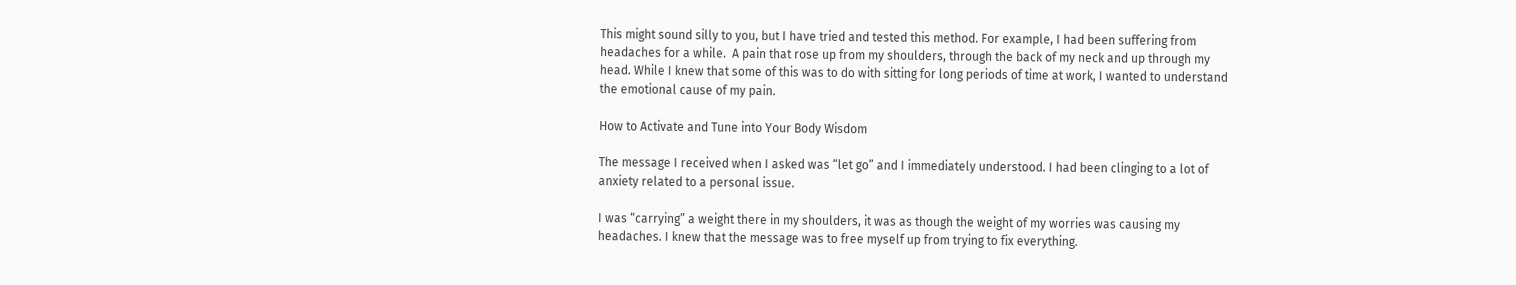This might sound silly to you, but I have tried and tested this method. For example, I had been suffering from headaches for a while.  A pain that rose up from my shoulders, through the back of my neck and up through my head. While I knew that some of this was to do with sitting for long periods of time at work, I wanted to understand the emotional cause of my pain.

How to Activate and Tune into Your Body Wisdom

The message I received when I asked was “let go” and I immediately understood. I had been clinging to a lot of anxiety related to a personal issue.

I was “carrying” a weight there in my shoulders, it was as though the weight of my worries was causing my headaches. I knew that the message was to free myself up from trying to fix everything.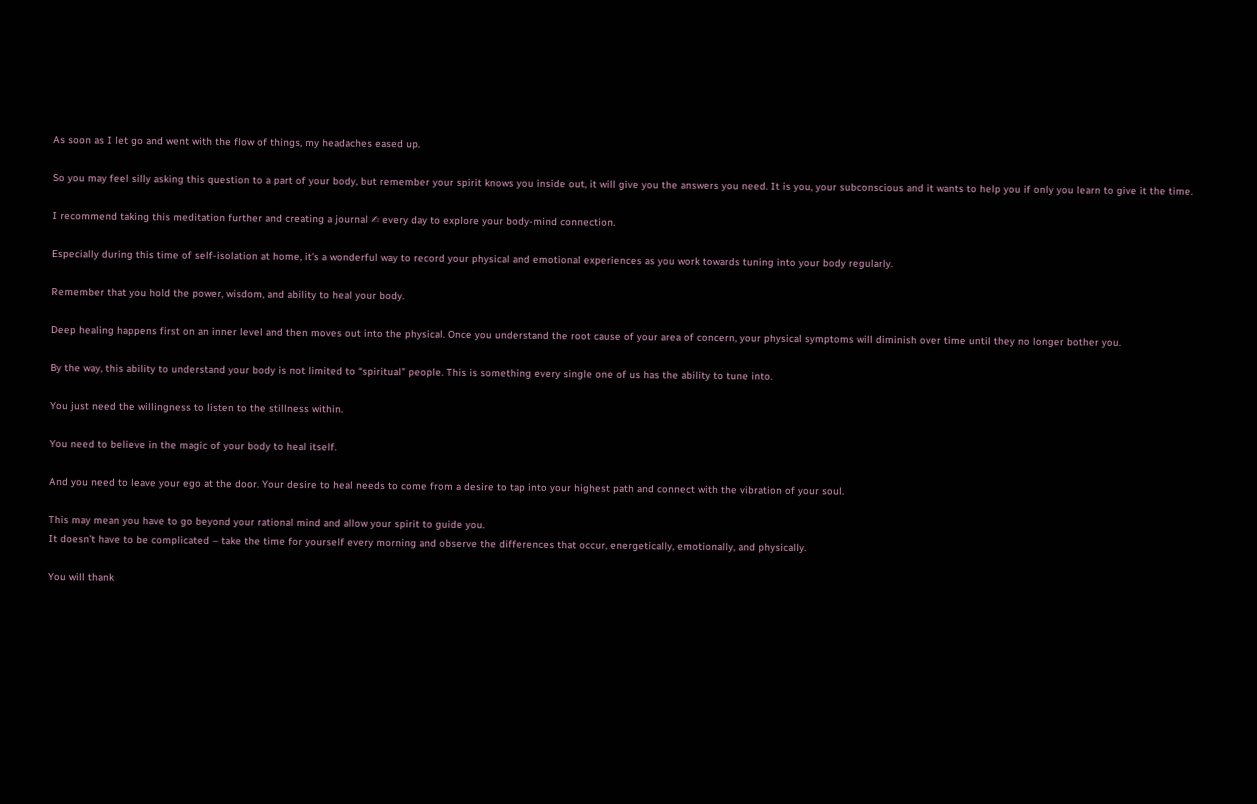As soon as I let go and went with the flow of things, my headaches eased up.

So you may feel silly asking this question to a part of your body, but remember your spirit knows you inside out, it will give you the answers you need. It is you, your subconscious and it wants to help you if only you learn to give it the time.

I recommend taking this meditation further and creating a journal ✍ every day to explore your body-mind connection.

Especially during this time of self-isolation at home, it’s a wonderful way to record your physical and emotional experiences as you work towards tuning into your body regularly.

Remember that you hold the power, wisdom, and ability to heal your body.

Deep healing happens first on an inner level and then moves out into the physical. Once you understand the root cause of your area of concern, your physical symptoms will diminish over time until they no longer bother you.

By the way, this ability to understand your body is not limited to “spiritual” people. This is something every single one of us has the ability to tune into.

You just need the willingness to listen to the stillness within.

You need to believe in the magic of your body to heal itself.

And you need to leave your ego at the door. Your desire to heal needs to come from a desire to tap into your highest path and connect with the vibration of your soul.

This may mean you have to go beyond your rational mind and allow your spirit to guide you.
It doesn’t have to be complicated – take the time for yourself every morning and observe the differences that occur, energetically, emotionally, and physically.

You will thank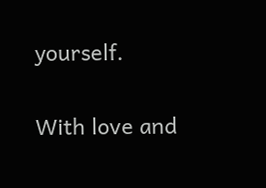yourself.

With love and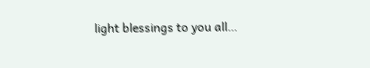light blessings to you all…